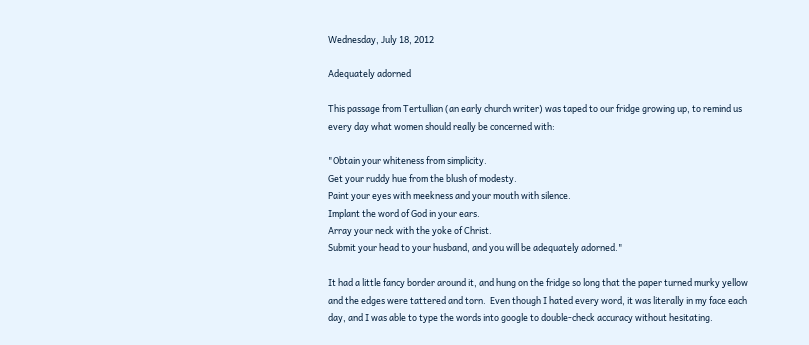Wednesday, July 18, 2012

Adequately adorned

This passage from Tertullian (an early church writer) was taped to our fridge growing up, to remind us every day what women should really be concerned with:

"Obtain your whiteness from simplicity.
Get your ruddy hue from the blush of modesty.
Paint your eyes with meekness and your mouth with silence.
Implant the word of God in your ears.
Array your neck with the yoke of Christ.
Submit your head to your husband, and you will be adequately adorned."

It had a little fancy border around it, and hung on the fridge so long that the paper turned murky yellow and the edges were tattered and torn.  Even though I hated every word, it was literally in my face each day, and I was able to type the words into google to double-check accuracy without hesitating.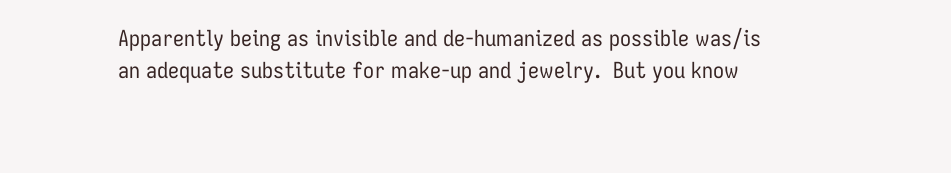Apparently being as invisible and de-humanized as possible was/is an adequate substitute for make-up and jewelry.  But you know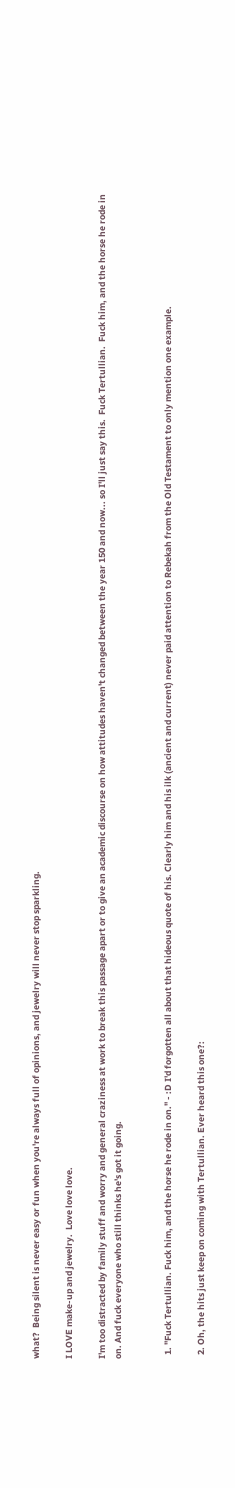what?  Being silent is never easy or fun when you're always full of opinions, and jewelry will never stop sparkling.

I LOVE make-up and jewelry.  Love love love.

I'm too distracted by family stuff and worry and general craziness at work to break this passage apart or to give an academic discourse on how attitudes haven't changed between the year 150 and now... so I'll just say this.  Fuck Tertullian.  Fuck him, and the horse he rode in on. And fuck everyone who still thinks he's got it going.


  1. "Fuck Tertullian. Fuck him, and the horse he rode in on." - :D I'd forgotten all about that hideous quote of his. Clearly him and his ilk (ancient and current) never paid attention to Rebekah from the Old Testament to only mention one example.

  2. Oh, the hits just keep on coming with Tertullian. Ever heard this one?: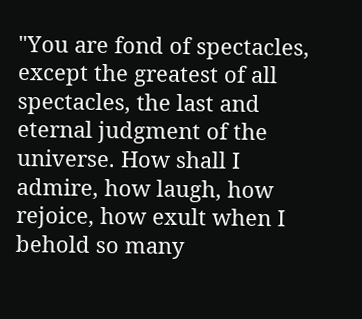"You are fond of spectacles, except the greatest of all spectacles, the last and eternal judgment of the universe. How shall I admire, how laugh, how rejoice, how exult when I behold so many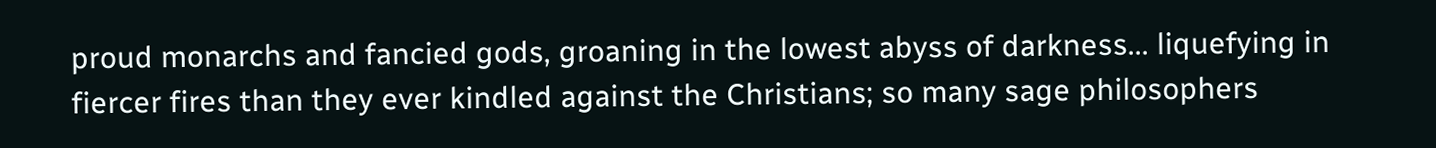proud monarchs and fancied gods, groaning in the lowest abyss of darkness... liquefying in fiercer fires than they ever kindled against the Christians; so many sage philosophers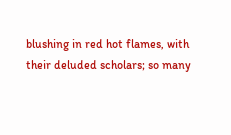blushing in red hot flames, with their deluded scholars; so many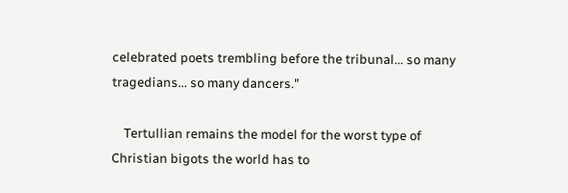celebrated poets trembling before the tribunal... so many tragedians... so many dancers."

    Tertullian remains the model for the worst type of Christian bigots the world has to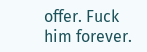offer. Fuck him forever.